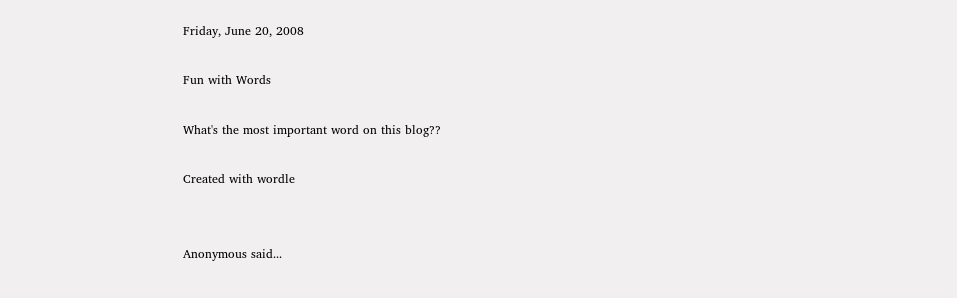Friday, June 20, 2008

Fun with Words

What's the most important word on this blog??

Created with wordle


Anonymous said...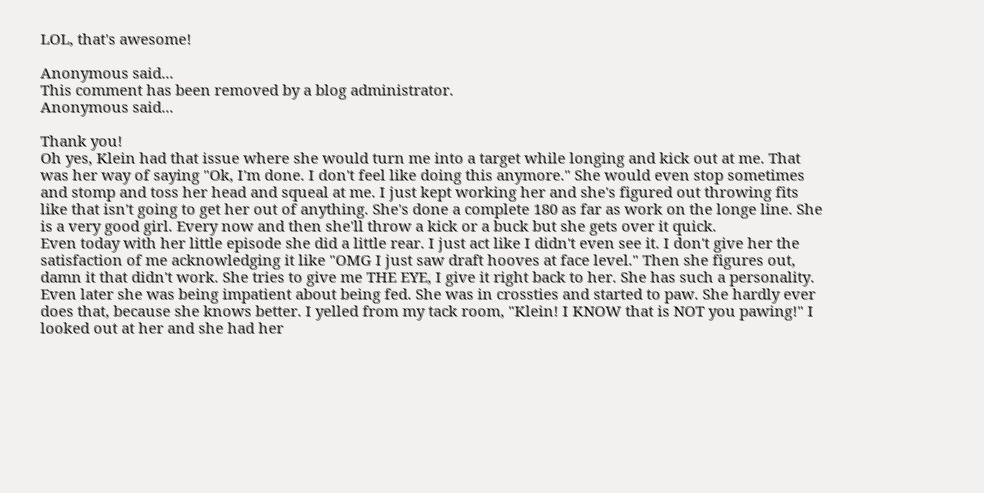LOL, that's awesome!

Anonymous said...
This comment has been removed by a blog administrator.
Anonymous said...

Thank you!
Oh yes, Klein had that issue where she would turn me into a target while longing and kick out at me. That was her way of saying "Ok, I'm done. I don't feel like doing this anymore." She would even stop sometimes and stomp and toss her head and squeal at me. I just kept working her and she's figured out throwing fits like that isn't going to get her out of anything. She's done a complete 180 as far as work on the longe line. She is a very good girl. Every now and then she'll throw a kick or a buck but she gets over it quick.
Even today with her little episode she did a little rear. I just act like I didn't even see it. I don't give her the satisfaction of me acknowledging it like "OMG I just saw draft hooves at face level." Then she figures out, damn it that didn't work. She tries to give me THE EYE, I give it right back to her. She has such a personality. Even later she was being impatient about being fed. She was in crossties and started to paw. She hardly ever does that, because she knows better. I yelled from my tack room, "Klein! I KNOW that is NOT you pawing!" I looked out at her and she had her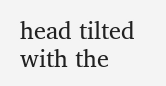head tilted with the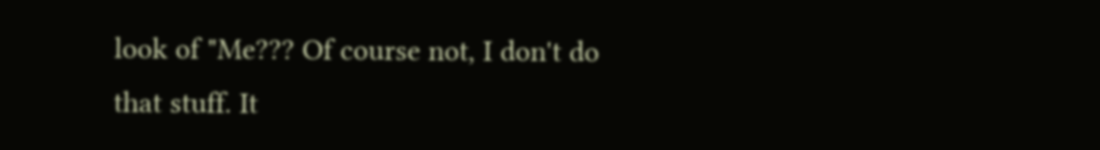look of "Me??? Of course not, I don't do that stuff. It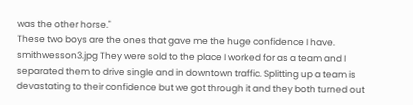was the other horse."
These two boys are the ones that gave me the huge confidence I have.
smithwesson3.jpg They were sold to the place I worked for as a team and I separated them to drive single and in downtown traffic. Splitting up a team is devastating to their confidence but we got through it and they both turned out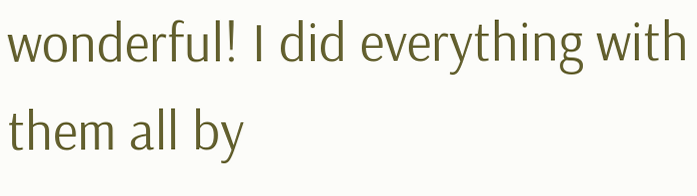wonderful! I did everything with them all by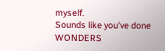myself.
Sounds like you've done WONDERS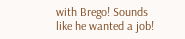with Brego! Sounds like he wanted a job!